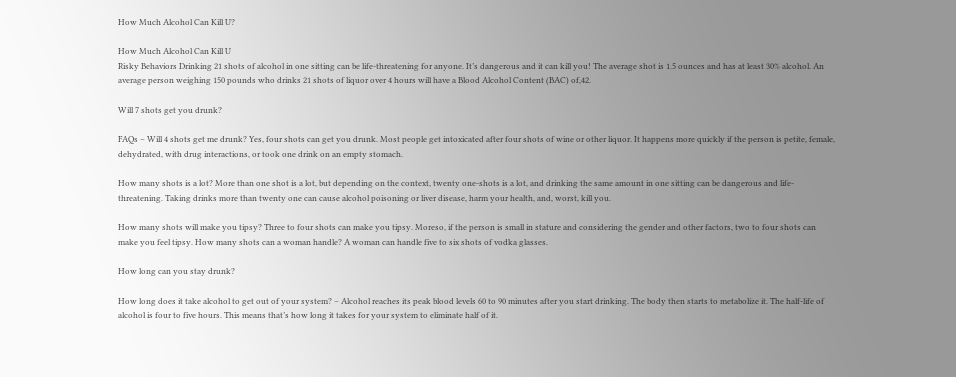How Much Alcohol Can Kill U?

How Much Alcohol Can Kill U
Risky Behaviors Drinking 21 shots of alcohol in one sitting can be life-threatening for anyone. It’s dangerous and it can kill you! The average shot is 1.5 ounces and has at least 30% alcohol. An average person weighing 150 pounds who drinks 21 shots of liquor over 4 hours will have a Blood Alcohol Content (BAC) of,42.

Will 7 shots get you drunk?

FAQs – Will 4 shots get me drunk? Yes, four shots can get you drunk. Most people get intoxicated after four shots of wine or other liquor. It happens more quickly if the person is petite, female, dehydrated, with drug interactions, or took one drink on an empty stomach.

How many shots is a lot? More than one shot is a lot, but depending on the context, twenty one-shots is a lot, and drinking the same amount in one sitting can be dangerous and life-threatening. Taking drinks more than twenty one can cause alcohol poisoning or liver disease, harm your health, and, worst, kill you.

How many shots will make you tipsy? Three to four shots can make you tipsy. Moreso, if the person is small in stature and considering the gender and other factors, two to four shots can make you feel tipsy. How many shots can a woman handle? A woman can handle five to six shots of vodka glasses.

How long can you stay drunk?

How long does it take alcohol to get out of your system? – Alcohol reaches its peak blood levels 60 to 90 minutes after you start drinking. The body then starts to metabolize it. The half-life of alcohol is four to five hours. This means that’s how long it takes for your system to eliminate half of it.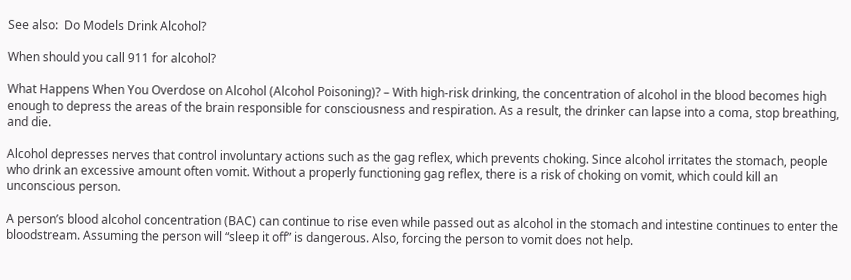See also:  Do Models Drink Alcohol?

When should you call 911 for alcohol?

What Happens When You Overdose on Alcohol (Alcohol Poisoning)? – With high-risk drinking, the concentration of alcohol in the blood becomes high enough to depress the areas of the brain responsible for consciousness and respiration. As a result, the drinker can lapse into a coma, stop breathing, and die.

Alcohol depresses nerves that control involuntary actions such as the gag reflex, which prevents choking. Since alcohol irritates the stomach, people who drink an excessive amount often vomit. Without a properly functioning gag reflex, there is a risk of choking on vomit, which could kill an unconscious person.

A person’s blood alcohol concentration (BAC) can continue to rise even while passed out as alcohol in the stomach and intestine continues to enter the bloodstream. Assuming the person will “sleep it off” is dangerous. Also, forcing the person to vomit does not help.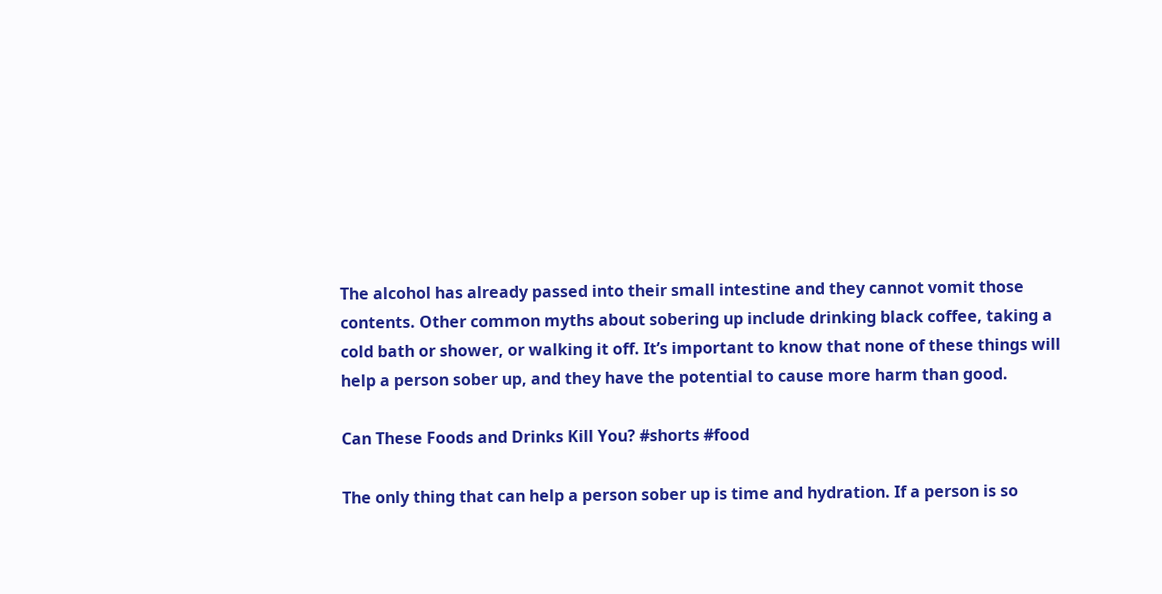The alcohol has already passed into their small intestine and they cannot vomit those contents. Other common myths about sobering up include drinking black coffee, taking a cold bath or shower, or walking it off. It’s important to know that none of these things will help a person sober up, and they have the potential to cause more harm than good.

Can These Foods and Drinks Kill You? #shorts #food

The only thing that can help a person sober up is time and hydration. If a person is so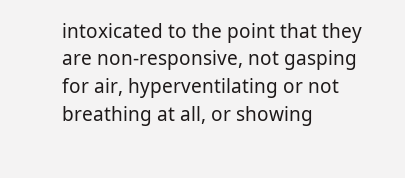intoxicated to the point that they are non-responsive, not gasping for air, hyperventilating or not breathing at all, or showing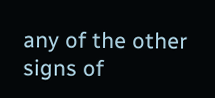any of the other signs of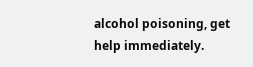alcohol poisoning, get help immediately.